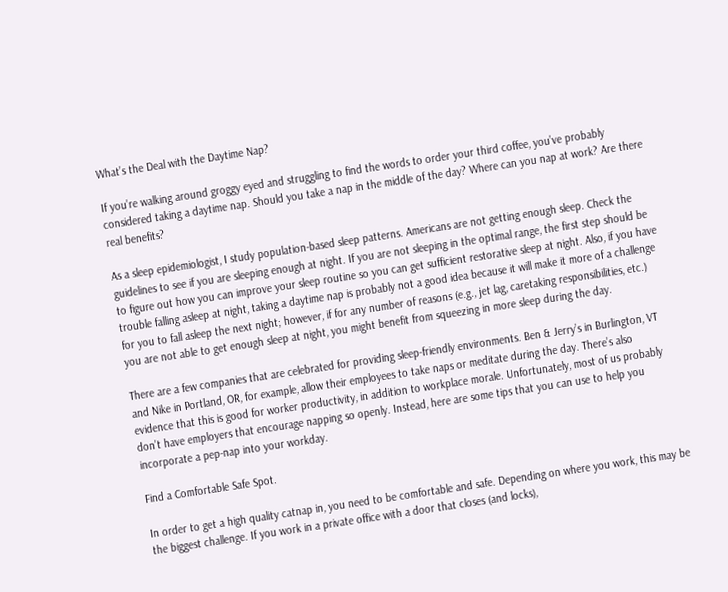What’s the Deal with the Daytime Nap?

If you’re walking around groggy eyed and struggling to find the words to order your third coffee, you’ve probably considered taking a daytime nap. Should you take a nap in the middle of the day? Where can you nap at work? Are there real benefits?

As a sleep epidemiologist, I study population-based sleep patterns. Americans are not getting enough sleep. Check the guidelines to see if you are sleeping enough at night. If you are not sleeping in the optimal range, the first step should be to figure out how you can improve your sleep routine so you can get sufficient restorative sleep at night. Also, if you have trouble falling asleep at night, taking a daytime nap is probably not a good idea because it will make it more of a challenge for you to fall asleep the next night; however, if for any number of reasons (e.g., jet lag, caretaking responsibilities, etc.) you are not able to get enough sleep at night, you might benefit from squeezing in more sleep during the day.

There are a few companies that are celebrated for providing sleep-friendly environments. Ben & Jerry’s in Burlington, VT and Nike in Portland, OR, for example, allow their employees to take naps or meditate during the day. There’s also evidence that this is good for worker productivity, in addition to workplace morale. Unfortunately, most of us probably don’t have employers that encourage napping so openly. Instead, here are some tips that you can use to help you incorporate a pep-nap into your workday.

Find a Comfortable Safe Spot.

In order to get a high quality catnap in, you need to be comfortable and safe. Depending on where you work, this may be the biggest challenge. If you work in a private office with a door that closes (and locks),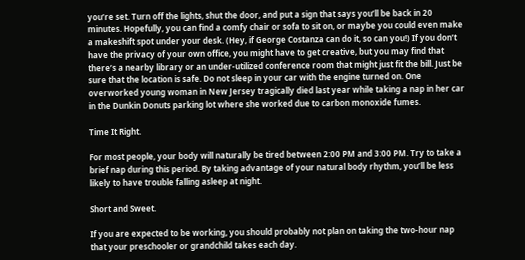you’re set. Turn off the lights, shut the door, and put a sign that says you’ll be back in 20 minutes. Hopefully, you can find a comfy chair or sofa to sit on, or maybe you could even make a makeshift spot under your desk. (Hey, if George Costanza can do it, so can you!) If you don’t have the privacy of your own office, you might have to get creative, but you may find that there’s a nearby library or an under-utilized conference room that might just fit the bill. Just be sure that the location is safe. Do not sleep in your car with the engine turned on. One overworked young woman in New Jersey tragically died last year while taking a nap in her car in the Dunkin Donuts parking lot where she worked due to carbon monoxide fumes.

Time It Right.

For most people, your body will naturally be tired between 2:00 PM and 3:00 PM. Try to take a brief nap during this period. By taking advantage of your natural body rhythm, you’ll be less likely to have trouble falling asleep at night.

Short and Sweet.

If you are expected to be working, you should probably not plan on taking the two-hour nap that your preschooler or grandchild takes each day.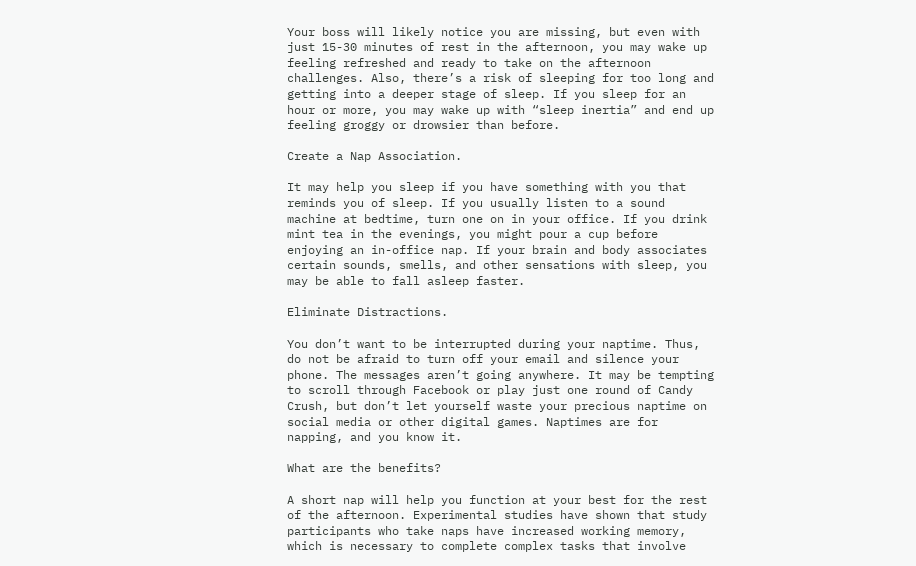Your boss will likely notice you are missing, but even with just 15-30 minutes of rest in the afternoon, you may wake up feeling refreshed and ready to take on the afternoon challenges. Also, there’s a risk of sleeping for too long and getting into a deeper stage of sleep. If you sleep for an hour or more, you may wake up with “sleep inertia” and end up feeling groggy or drowsier than before.

Create a Nap Association.

It may help you sleep if you have something with you that reminds you of sleep. If you usually listen to a sound machine at bedtime, turn one on in your office. If you drink mint tea in the evenings, you might pour a cup before enjoying an in-office nap. If your brain and body associates certain sounds, smells, and other sensations with sleep, you may be able to fall asleep faster.

Eliminate Distractions.

You don’t want to be interrupted during your naptime. Thus, do not be afraid to turn off your email and silence your phone. The messages aren’t going anywhere. It may be tempting to scroll through Facebook or play just one round of Candy Crush, but don’t let yourself waste your precious naptime on social media or other digital games. Naptimes are for napping, and you know it.

What are the benefits?

A short nap will help you function at your best for the rest of the afternoon. Experimental studies have shown that study participants who take naps have increased working memory, which is necessary to complete complex tasks that involve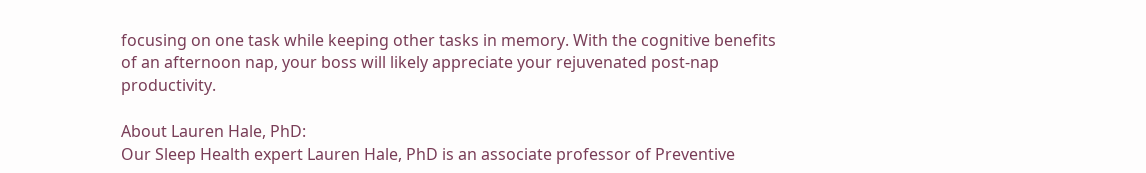focusing on one task while keeping other tasks in memory. With the cognitive benefits of an afternoon nap, your boss will likely appreciate your rejuvenated post-nap productivity.

About Lauren Hale, PhD:
Our Sleep Health expert Lauren Hale, PhD is an associate professor of Preventive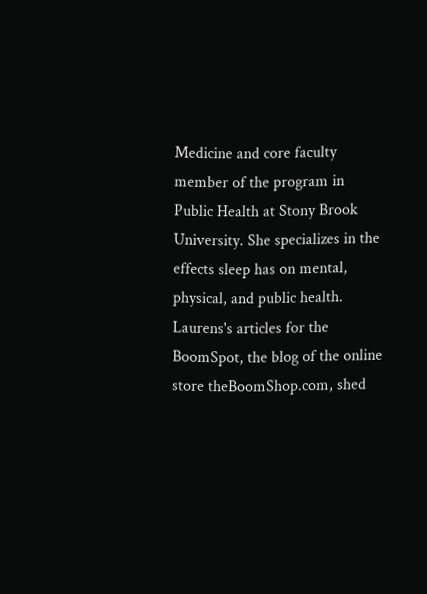Medicine and core faculty member of the program in Public Health at Stony Brook University. She specializes in the effects sleep has on mental, physical, and public health. Laurens's articles for the BoomSpot, the blog of the online store theBoomShop.com, shed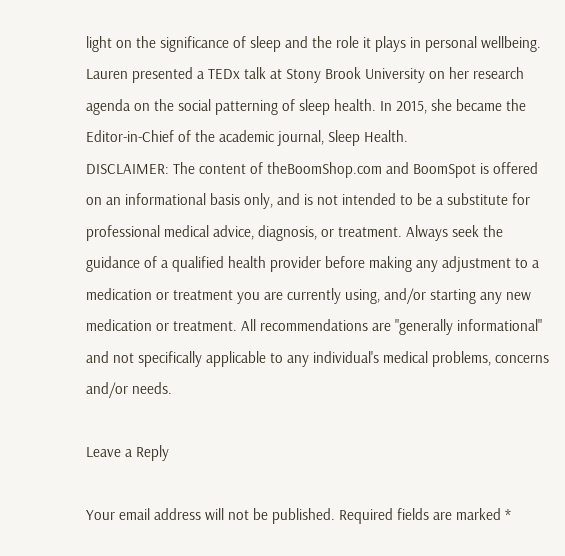light on the significance of sleep and the role it plays in personal wellbeing. Lauren presented a TEDx talk at Stony Brook University on her research agenda on the social patterning of sleep health. In 2015, she became the Editor-in-Chief of the academic journal, Sleep Health.
DISCLAIMER: The content of theBoomShop.com and BoomSpot is offered on an informational basis only, and is not intended to be a substitute for professional medical advice, diagnosis, or treatment. Always seek the guidance of a qualified health provider before making any adjustment to a medication or treatment you are currently using, and/or starting any new medication or treatment. All recommendations are "generally informational" and not specifically applicable to any individual's medical problems, concerns and/or needs.

Leave a Reply

Your email address will not be published. Required fields are marked *